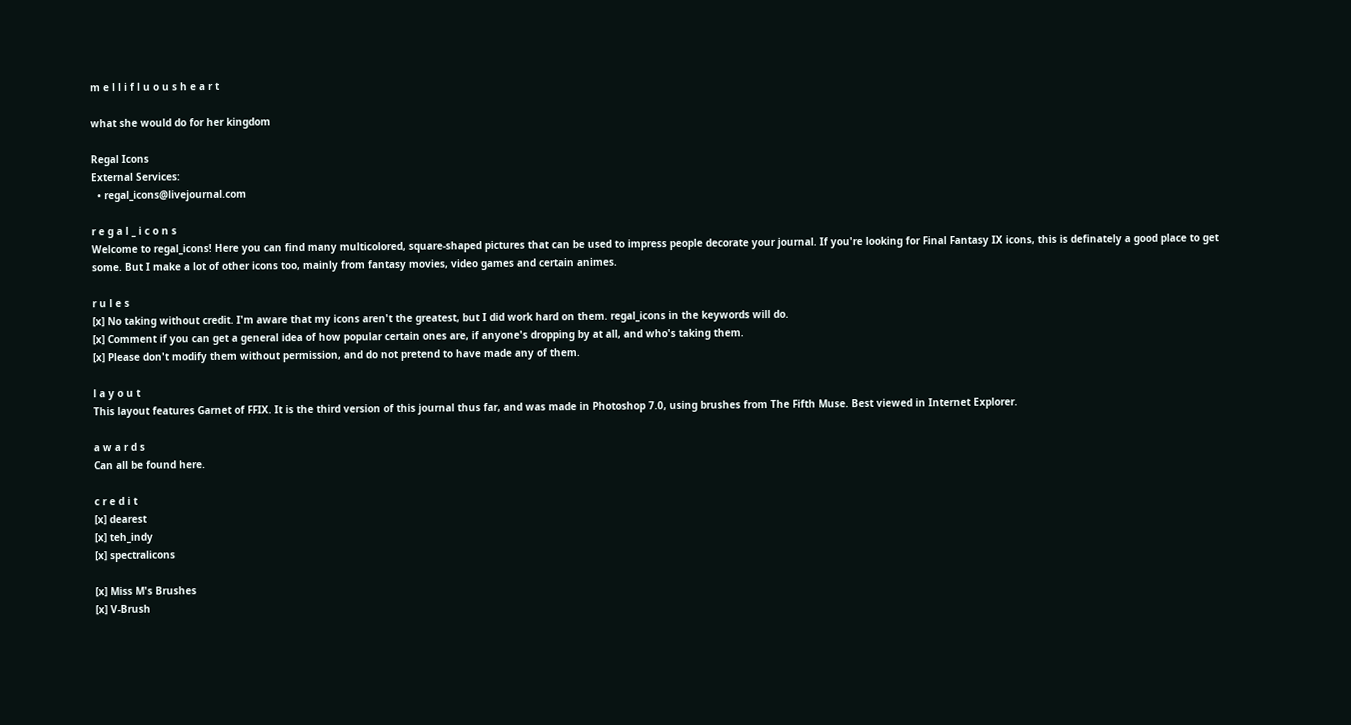m e l l i f l u o u s h e a r t

what she would do for her kingdom

Regal Icons
External Services:
  • regal_icons@livejournal.com

r e g a l _ i c o n s
Welcome to regal_icons! Here you can find many multicolored, square-shaped pictures that can be used to impress people decorate your journal. If you're looking for Final Fantasy IX icons, this is definately a good place to get some. But I make a lot of other icons too, mainly from fantasy movies, video games and certain animes.

r u l e s
[x] No taking without credit. I'm aware that my icons aren't the greatest, but I did work hard on them. regal_icons in the keywords will do.
[x] Comment if you can get a general idea of how popular certain ones are, if anyone's dropping by at all, and who's taking them.
[x] Please don't modify them without permission, and do not pretend to have made any of them.

l a y o u t
This layout features Garnet of FFIX. It is the third version of this journal thus far, and was made in Photoshop 7.0, using brushes from The Fifth Muse. Best viewed in Internet Explorer.

a w a r d s
Can all be found here.

c r e d i t
[x] dearest
[x] teh_indy
[x] spectralicons

[x] Miss M's Brushes
[x] V-Brush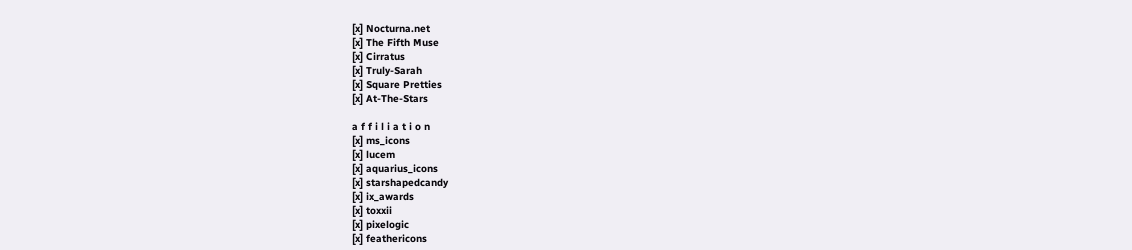[x] Nocturna.net
[x] The Fifth Muse
[x] Cirratus
[x] Truly-Sarah
[x] Square Pretties
[x] At-The-Stars

a f f i l i a t i o n
[x] ms_icons
[x] lucem
[x] aquarius_icons
[x] starshapedcandy
[x] ix_awards
[x] toxxii
[x] pixelogic
[x] feathericons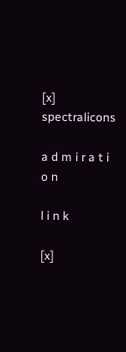[x] spectralicons

a d m i r a t i o n

l i n k

[x]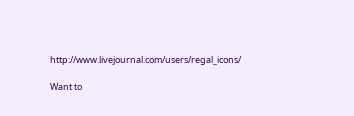http://www.livejournal.com/users/regal_icons/

Want to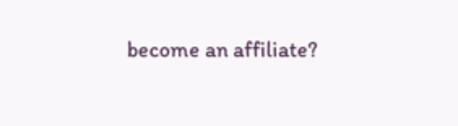become an affiliate?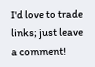I'd love to trade links; just leave a comment!